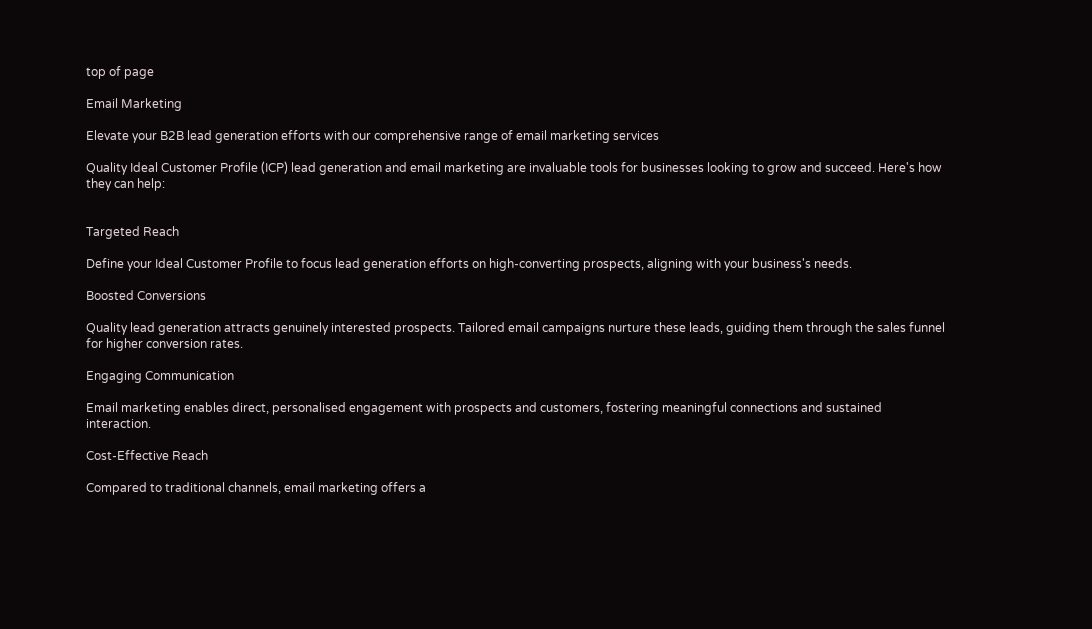top of page

Email Marketing

Elevate your B2B lead generation efforts with our comprehensive range of email marketing services

Quality Ideal Customer Profile (ICP) lead generation and email marketing are invaluable tools for businesses looking to grow and succeed. Here's how they can help:


Targeted Reach

Define your Ideal Customer Profile to focus lead generation efforts on high-converting prospects, aligning with your business's needs.

Boosted Conversions

Quality lead generation attracts genuinely interested prospects. Tailored email campaigns nurture these leads, guiding them through the sales funnel for higher conversion rates.

Engaging Communication

Email marketing enables direct, personalised engagement with prospects and customers, fostering meaningful connections and sustained interaction.

Cost-Effective Reach

Compared to traditional channels, email marketing offers a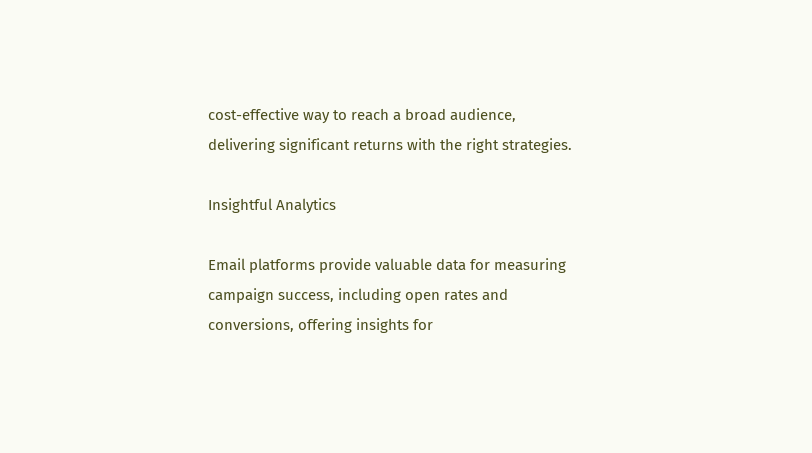cost-effective way to reach a broad audience, delivering significant returns with the right strategies.

Insightful Analytics

Email platforms provide valuable data for measuring campaign success, including open rates and conversions, offering insights for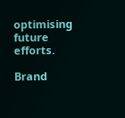optimising future efforts.

Brand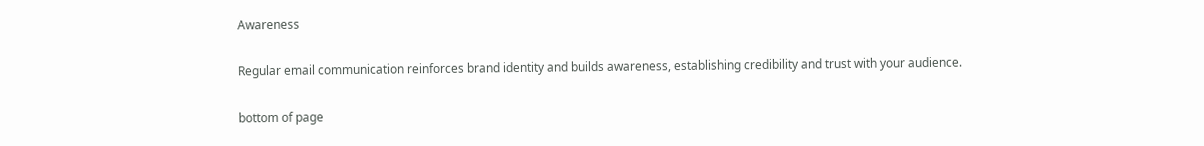Awareness

Regular email communication reinforces brand identity and builds awareness, establishing credibility and trust with your audience.

bottom of page